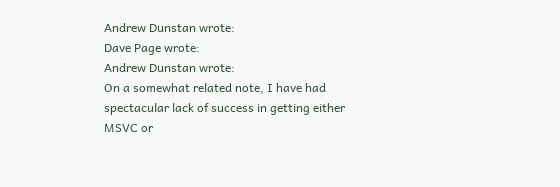Andrew Dunstan wrote:
Dave Page wrote:
Andrew Dunstan wrote:
On a somewhat related note, I have had spectacular lack of success in getting either MSVC or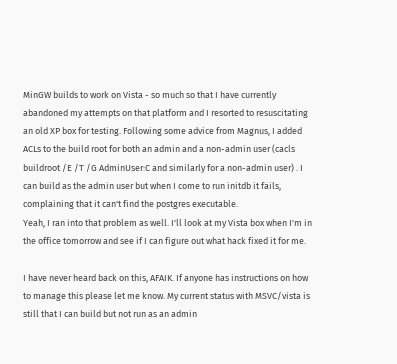MinGW builds to work on Vista - so much so that I have currently abandoned my attempts on that platform and I resorted to resuscitating an old XP box for testing. Following some advice from Magnus, I added ACLs to the build root for both an admin and a non-admin user (cacls buildroot /E /T /G AdminUser:C and similarly for a non-admin user) . I can build as the admin user but when I come to run initdb it fails, complaining that it can't find the postgres executable.
Yeah, I ran into that problem as well. I'll look at my Vista box when I'm in the office tomorrow and see if I can figure out what hack fixed it for me.

I have never heard back on this, AFAIK. If anyone has instructions on how to manage this please let me know. My current status with MSVC/vista is still that I can build but not run as an admin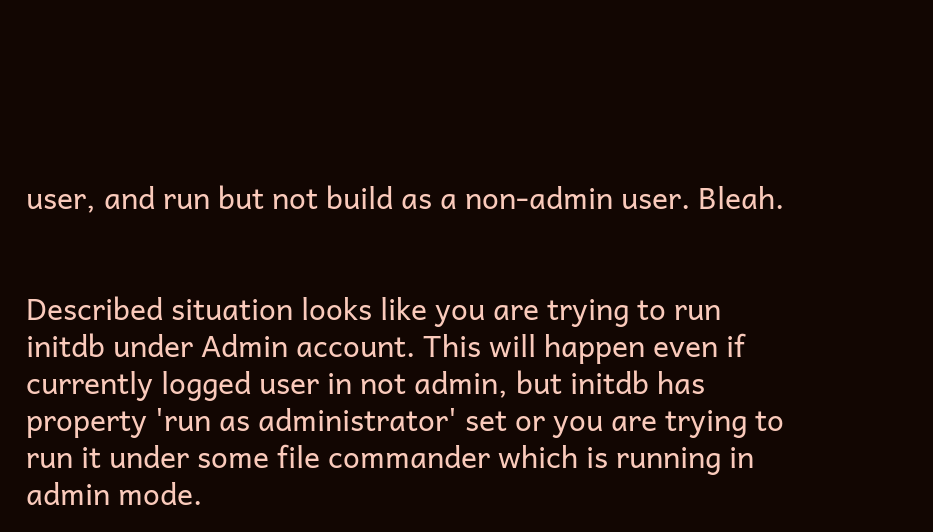user, and run but not build as a non-admin user. Bleah.


Described situation looks like you are trying to run initdb under Admin account. This will happen even if currently logged user in not admin, but initdb has property 'run as administrator' set or you are trying to run it under some file commander which is running in admin mode.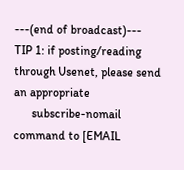---(end of broadcast)---
TIP 1: if posting/reading through Usenet, please send an appropriate
      subscribe-nomail command to [EMAIL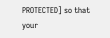PROTECTED] so that your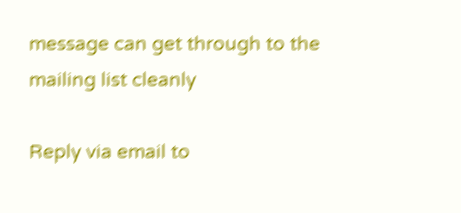message can get through to the mailing list cleanly

Reply via email to